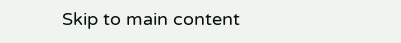Skip to main content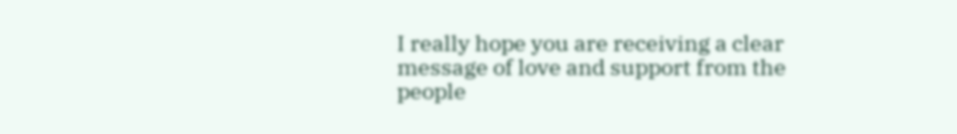I really hope you are receiving a clear message of love and support from the people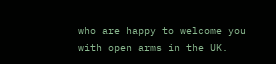who are happy to welcome you with open arms in the UK.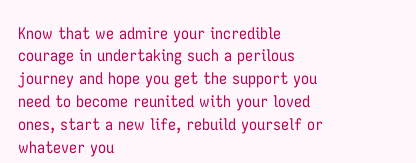Know that we admire your incredible courage in undertaking such a perilous journey and hope you get the support you need to become reunited with your loved ones, start a new life, rebuild yourself or whatever you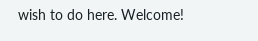wish to do here. Welcome!